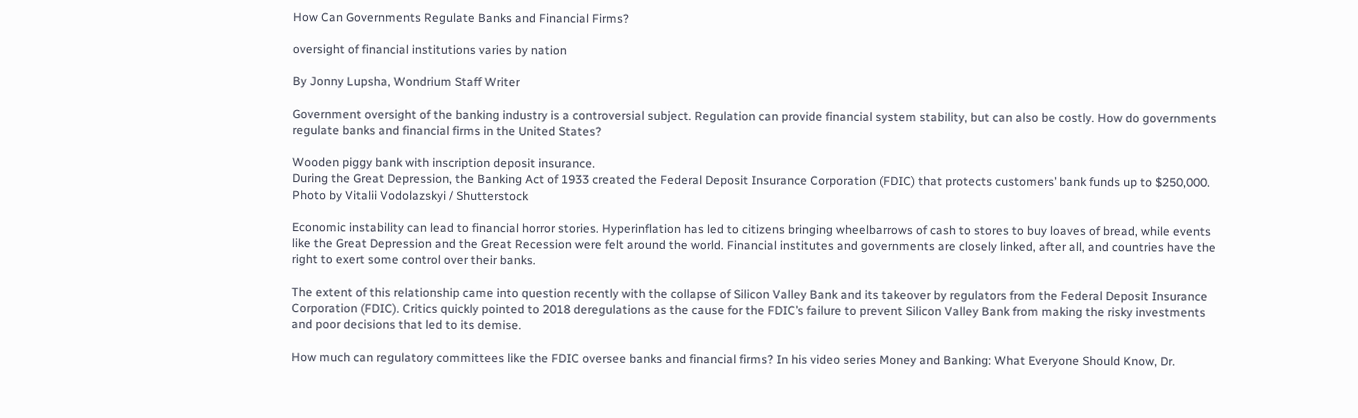How Can Governments Regulate Banks and Financial Firms?

oversight of financial institutions varies by nation

By Jonny Lupsha, Wondrium Staff Writer

Government oversight of the banking industry is a controversial subject. Regulation can provide financial system stability, but can also be costly. How do governments regulate banks and financial firms in the United States?

Wooden piggy bank with inscription deposit insurance.
During the Great Depression, the Banking Act of 1933 created the Federal Deposit Insurance Corporation (FDIC) that protects customers’ bank funds up to $250,000. Photo by Vitalii Vodolazskyi / Shutterstock

Economic instability can lead to financial horror stories. Hyperinflation has led to citizens bringing wheelbarrows of cash to stores to buy loaves of bread, while events like the Great Depression and the Great Recession were felt around the world. Financial institutes and governments are closely linked, after all, and countries have the right to exert some control over their banks.

The extent of this relationship came into question recently with the collapse of Silicon Valley Bank and its takeover by regulators from the Federal Deposit Insurance Corporation (FDIC). Critics quickly pointed to 2018 deregulations as the cause for the FDIC’s failure to prevent Silicon Valley Bank from making the risky investments and poor decisions that led to its demise.

How much can regulatory committees like the FDIC oversee banks and financial firms? In his video series Money and Banking: What Everyone Should Know, Dr.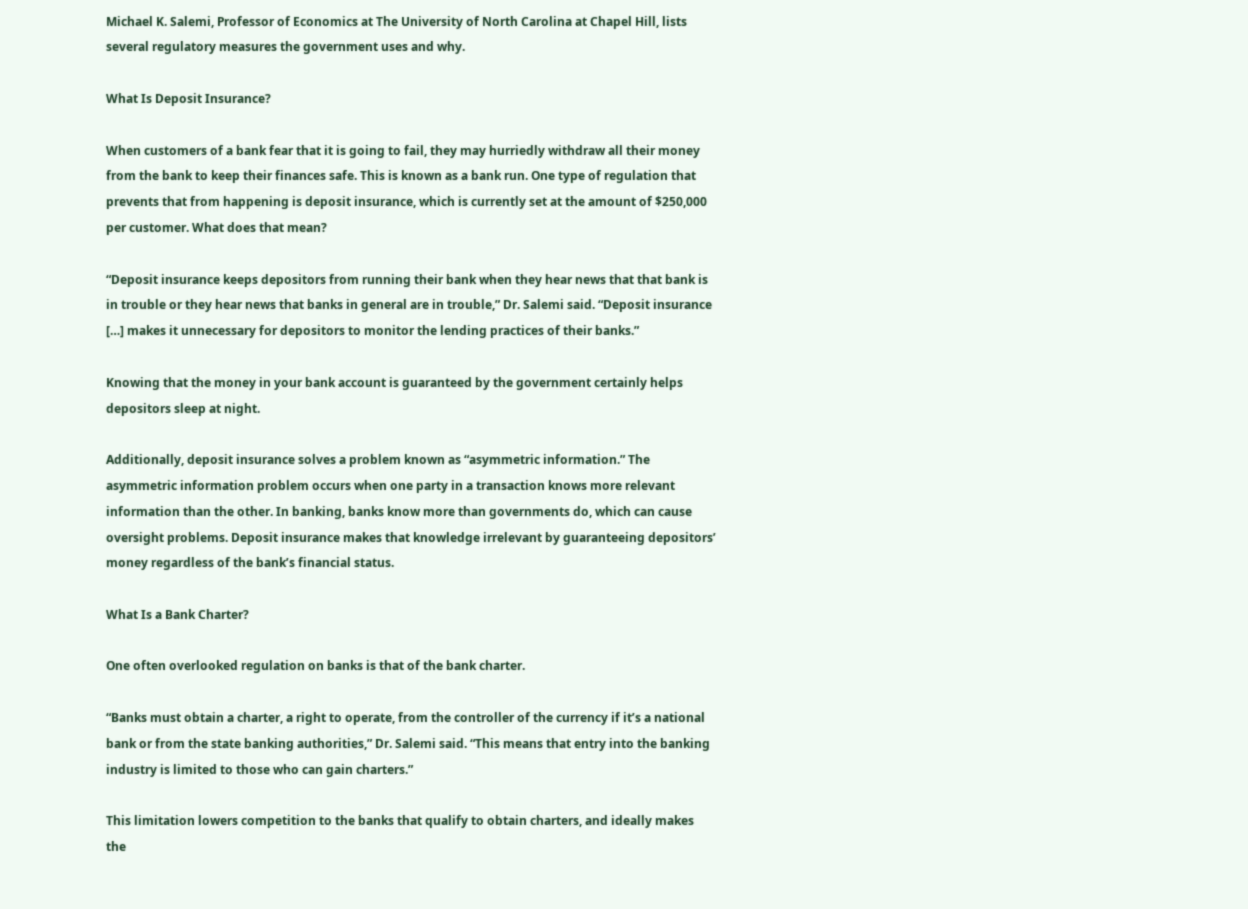Michael K. Salemi, Professor of Economics at The University of North Carolina at Chapel Hill, lists several regulatory measures the government uses and why.

What Is Deposit Insurance?

When customers of a bank fear that it is going to fail, they may hurriedly withdraw all their money from the bank to keep their finances safe. This is known as a bank run. One type of regulation that prevents that from happening is deposit insurance, which is currently set at the amount of $250,000 per customer. What does that mean?

“Deposit insurance keeps depositors from running their bank when they hear news that that bank is in trouble or they hear news that banks in general are in trouble,” Dr. Salemi said. “Deposit insurance […] makes it unnecessary for depositors to monitor the lending practices of their banks.”

Knowing that the money in your bank account is guaranteed by the government certainly helps depositors sleep at night.

Additionally, deposit insurance solves a problem known as “asymmetric information.” The asymmetric information problem occurs when one party in a transaction knows more relevant information than the other. In banking, banks know more than governments do, which can cause oversight problems. Deposit insurance makes that knowledge irrelevant by guaranteeing depositors’ money regardless of the bank’s financial status.

What Is a Bank Charter?

One often overlooked regulation on banks is that of the bank charter.

“Banks must obtain a charter, a right to operate, from the controller of the currency if it’s a national bank or from the state banking authorities,” Dr. Salemi said. “This means that entry into the banking industry is limited to those who can gain charters.”

This limitation lowers competition to the banks that qualify to obtain charters, and ideally makes the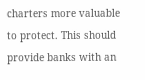charters more valuable to protect. This should provide banks with an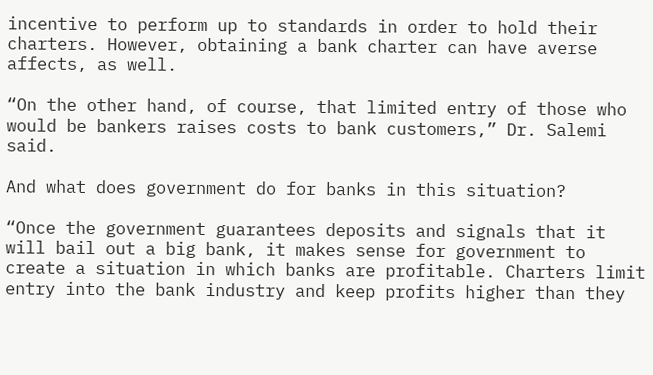incentive to perform up to standards in order to hold their charters. However, obtaining a bank charter can have averse affects, as well.

“On the other hand, of course, that limited entry of those who would be bankers raises costs to bank customers,” Dr. Salemi said.

And what does government do for banks in this situation?

“Once the government guarantees deposits and signals that it will bail out a big bank, it makes sense for government to create a situation in which banks are profitable. Charters limit entry into the bank industry and keep profits higher than they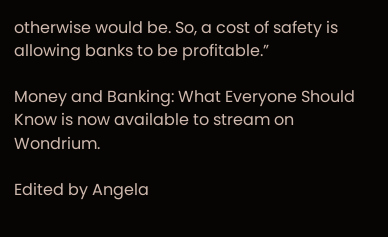otherwise would be. So, a cost of safety is allowing banks to be profitable.”

Money and Banking: What Everyone Should Know is now available to stream on Wondrium.

Edited by Angela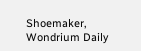Shoemaker, Wondrium Daily